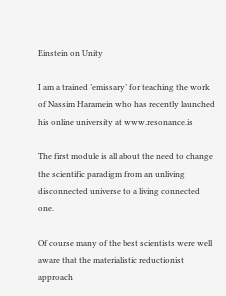Einstein on Unity

I am a trained ’emissary’ for teaching the work of Nassim Haramein who has recently launched his online university at www.resonance.is

The first module is all about the need to change the scientific paradigm from an unliving disconnected universe to a living connected one.

Of course many of the best scientists were well aware that the materialistic reductionist approach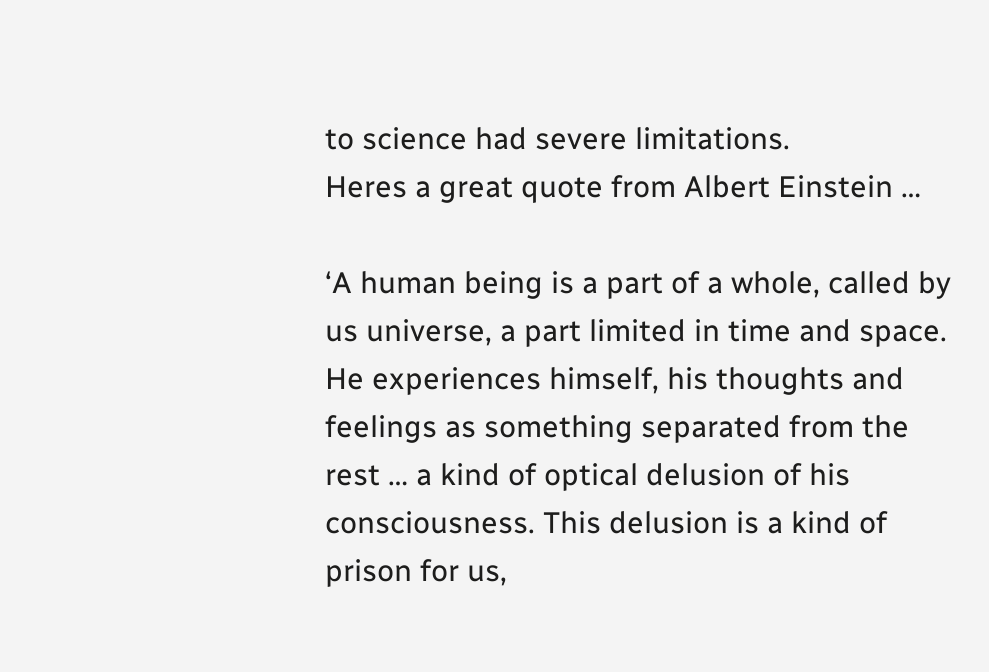to science had severe limitations.
Heres a great quote from Albert Einstein …

‘A human being is a part of a whole, called by us universe, a part limited in time and space. He experiences himself, his thoughts and feelings as something separated from the rest … a kind of optical delusion of his consciousness. This delusion is a kind of prison for us,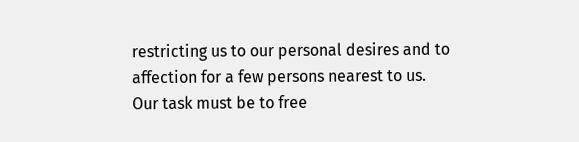restricting us to our personal desires and to affection for a few persons nearest to us. Our task must be to free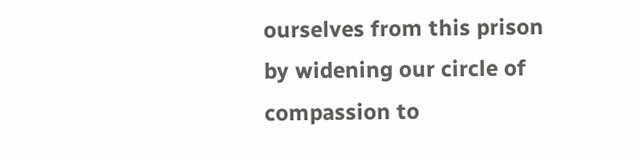ourselves from this prison by widening our circle of compassion to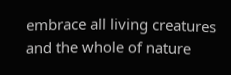embrace all living creatures and the whole of nature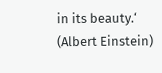in its beauty.‘   (Albert Einstein)